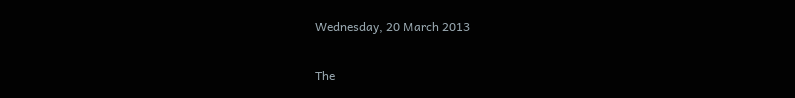Wednesday, 20 March 2013


The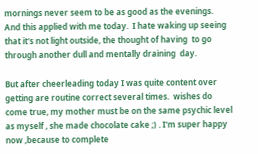mornings never seem to be as good as the evenings.  And this applied with me today.  I hate waking up seeing that it's not light outside, the thought of having  to go through another dull and mentally draining  day.

But after cheerleading today I was quite content over getting are routine correct several times.  wishes do come true, my mother must be on the same psychic level as myself , she made chocolate cake ;) . I'm super happy now ,because to complete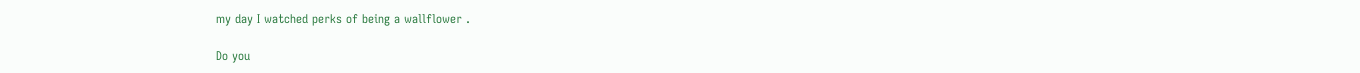my day I watched perks of being a wallflower .

Do you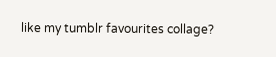like my tumblr favourites collage?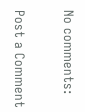No comments:

Post a Comment